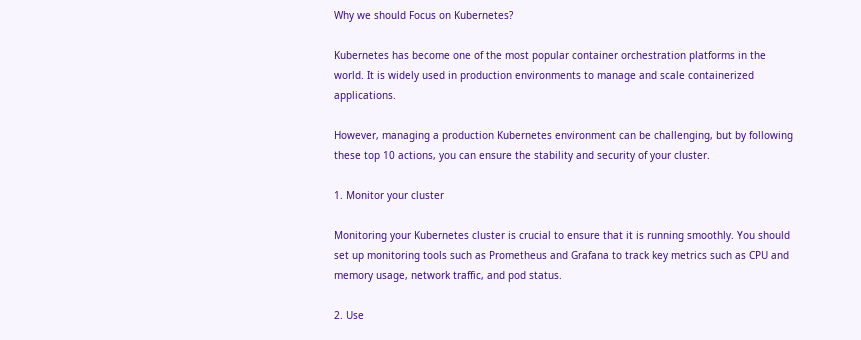Why we should Focus on Kubernetes?

Kubernetes has become one of the most popular container orchestration platforms in the world. It is widely used in production environments to manage and scale containerized applications.

However, managing a production Kubernetes environment can be challenging, but by following these top 10 actions, you can ensure the stability and security of your cluster.

1. Monitor your cluster

Monitoring your Kubernetes cluster is crucial to ensure that it is running smoothly. You should set up monitoring tools such as Prometheus and Grafana to track key metrics such as CPU and memory usage, network traffic, and pod status.

2. Use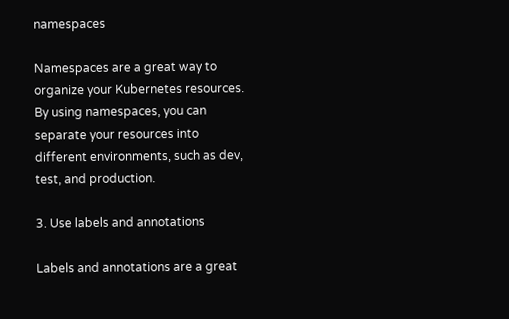namespaces

Namespaces are a great way to organize your Kubernetes resources. By using namespaces, you can separate your resources into different environments, such as dev, test, and production.

3. Use labels and annotations

Labels and annotations are a great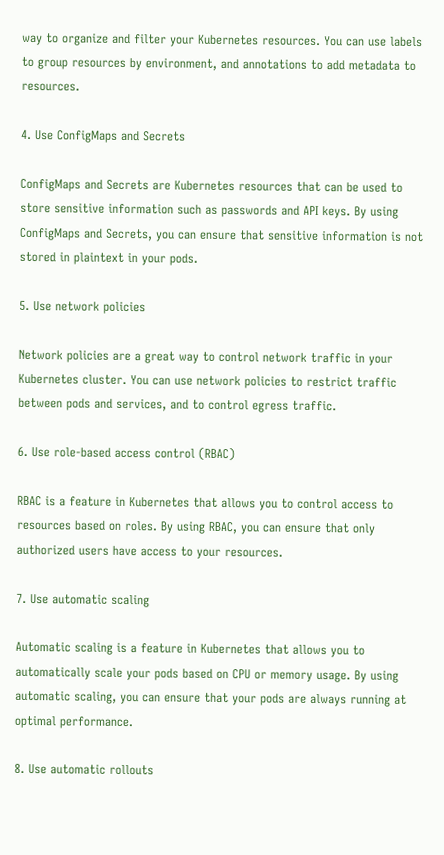way to organize and filter your Kubernetes resources. You can use labels to group resources by environment, and annotations to add metadata to resources.

4. Use ConfigMaps and Secrets

ConfigMaps and Secrets are Kubernetes resources that can be used to store sensitive information such as passwords and API keys. By using ConfigMaps and Secrets, you can ensure that sensitive information is not stored in plaintext in your pods.

5. Use network policies

Network policies are a great way to control network traffic in your Kubernetes cluster. You can use network policies to restrict traffic between pods and services, and to control egress traffic.

6. Use role-based access control (RBAC)

RBAC is a feature in Kubernetes that allows you to control access to resources based on roles. By using RBAC, you can ensure that only authorized users have access to your resources.

7. Use automatic scaling

Automatic scaling is a feature in Kubernetes that allows you to automatically scale your pods based on CPU or memory usage. By using automatic scaling, you can ensure that your pods are always running at optimal performance.

8. Use automatic rollouts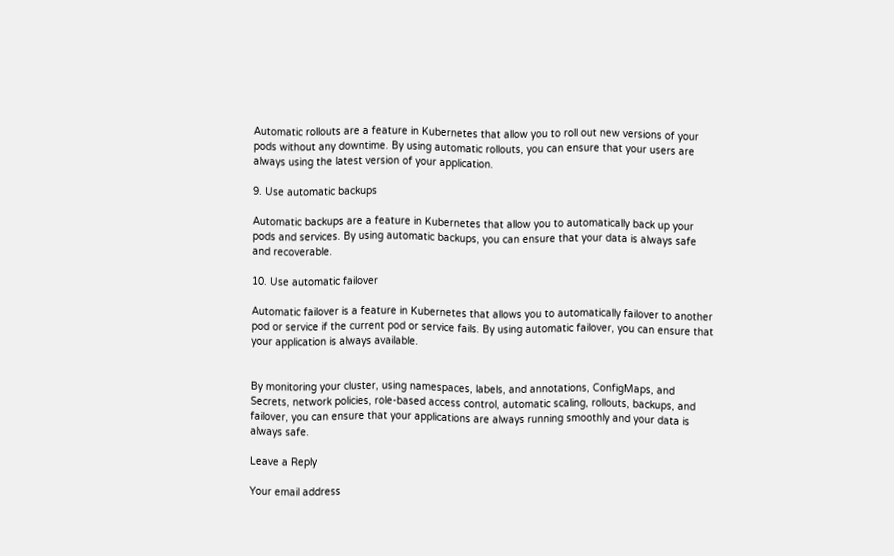Automatic rollouts are a feature in Kubernetes that allow you to roll out new versions of your pods without any downtime. By using automatic rollouts, you can ensure that your users are always using the latest version of your application.

9. Use automatic backups

Automatic backups are a feature in Kubernetes that allow you to automatically back up your pods and services. By using automatic backups, you can ensure that your data is always safe and recoverable.

10. Use automatic failover

Automatic failover is a feature in Kubernetes that allows you to automatically failover to another pod or service if the current pod or service fails. By using automatic failover, you can ensure that your application is always available.


By monitoring your cluster, using namespaces, labels, and annotations, ConfigMaps, and Secrets, network policies, role-based access control, automatic scaling, rollouts, backups, and failover, you can ensure that your applications are always running smoothly and your data is always safe.

Leave a Reply

Your email address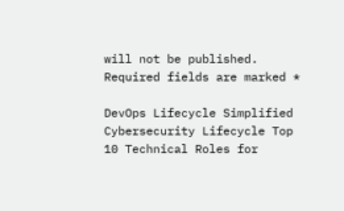will not be published. Required fields are marked *

DevOps Lifecycle Simplified Cybersecurity Lifecycle Top 10 Technical Roles for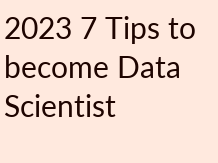2023 7 Tips to become Data Scientist